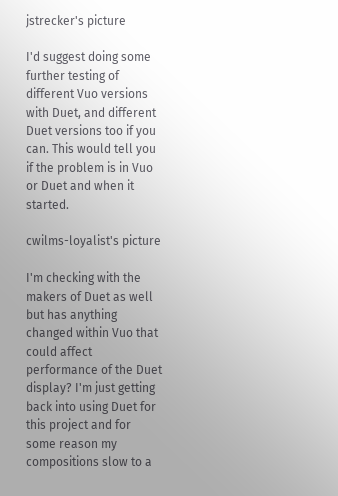jstrecker's picture

I'd suggest doing some further testing of different Vuo versions with Duet, and different Duet versions too if you can. This would tell you if the problem is in Vuo or Duet and when it started.

cwilms-loyalist's picture

I'm checking with the makers of Duet as well but has anything changed within Vuo that could affect performance of the Duet display? I'm just getting back into using Duet for this project and for some reason my compositions slow to a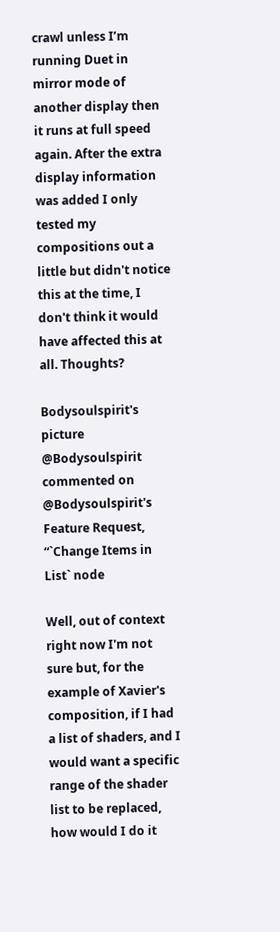crawl unless I’m running Duet in mirror mode of another display then it runs at full speed again. After the extra display information was added I only tested my compositions out a little but didn't notice this at the time, I don't think it would have affected this at all. Thoughts?

Bodysoulspirit's picture
@Bodysoulspirit commented on @Bodysoulspirit's Feature Request, “`Change Items in List` node

Well, out of context right now I'm not sure but, for the example of Xavier's composition, if I had a list of shaders, and I would want a specific range of the shader list to be replaced, how would I do it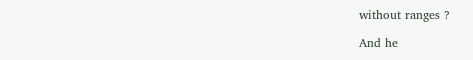without ranges ?

And he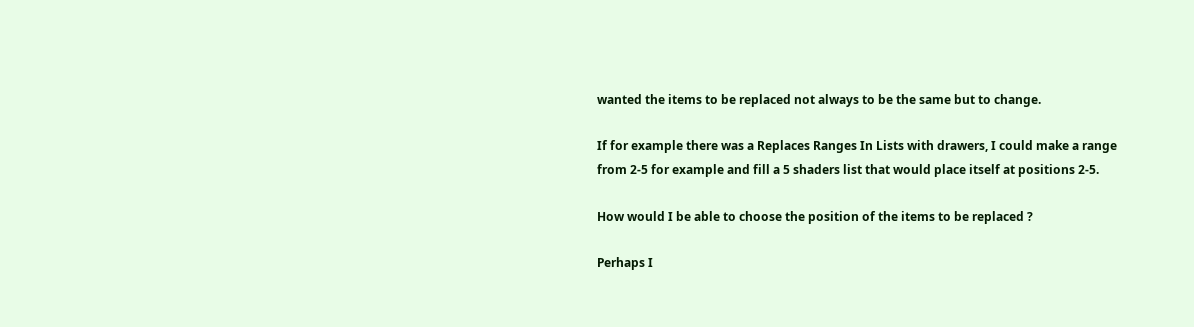wanted the items to be replaced not always to be the same but to change.

If for example there was a Replaces Ranges In Lists with drawers, I could make a range from 2-5 for example and fill a 5 shaders list that would place itself at positions 2-5.

How would I be able to choose the position of the items to be replaced ?

Perhaps I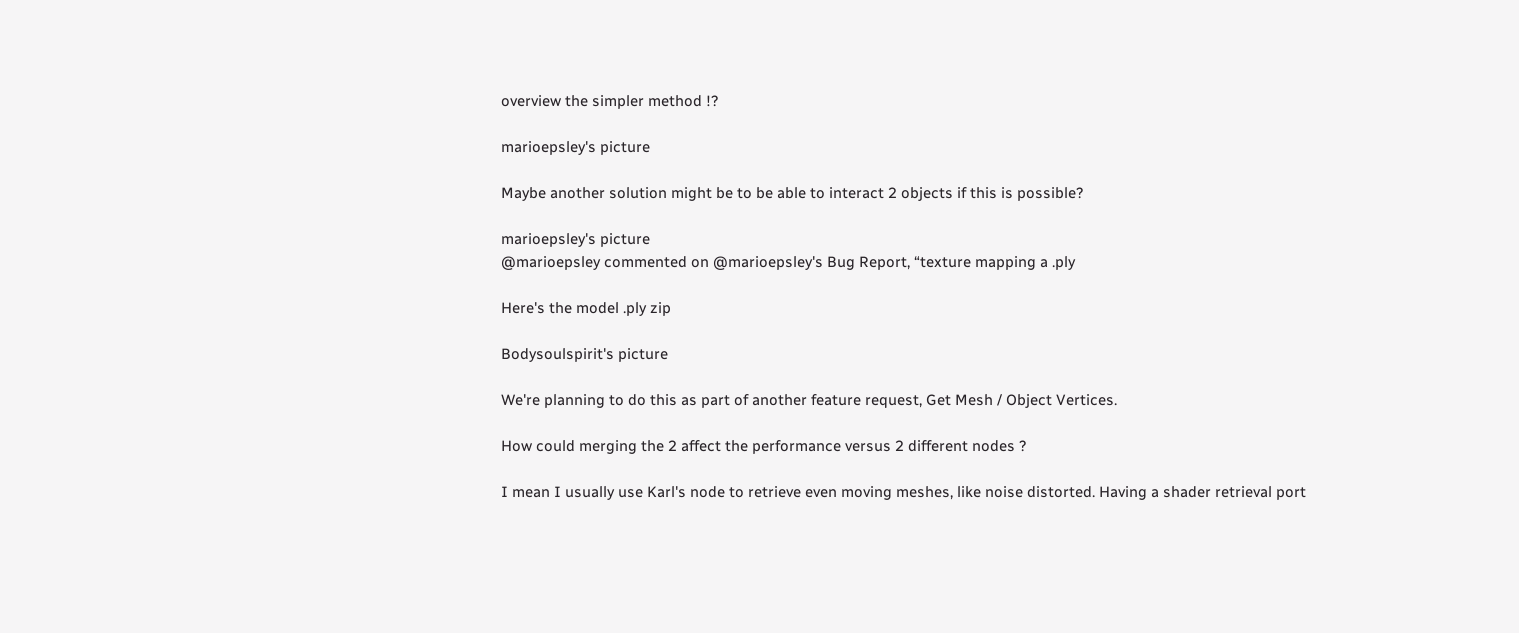overview the simpler method !?

marioepsley's picture

Maybe another solution might be to be able to interact 2 objects if this is possible?

marioepsley's picture
@marioepsley commented on @marioepsley's Bug Report, “texture mapping a .ply

Here's the model .ply zip

Bodysoulspirit's picture

We're planning to do this as part of another feature request, Get Mesh / Object Vertices.

How could merging the 2 affect the performance versus 2 different nodes ?

I mean I usually use Karl's node to retrieve even moving meshes, like noise distorted. Having a shader retrieval port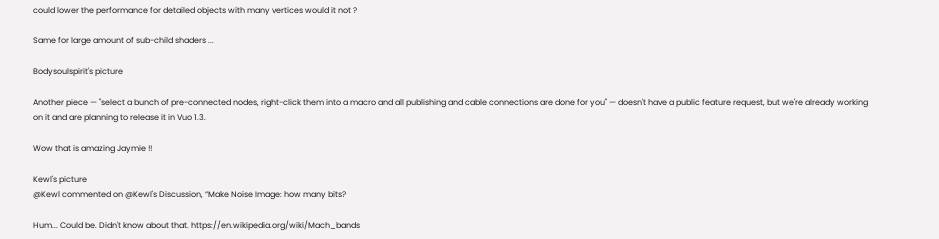could lower the performance for detailed objects with many vertices would it not ?

Same for large amount of sub-child shaders ...

Bodysoulspirit's picture

Another piece — "select a bunch of pre-connected nodes, right-click them into a macro and all publishing and cable connections are done for you" — doesn't have a public feature request, but we're already working on it and are planning to release it in Vuo 1.3.

Wow that is amazing Jaymie !!

Kewl's picture
@Kewl commented on @Kewl's Discussion, “Make Noise Image: how many bits?

Hum... Could be. Didn't know about that. https://en.wikipedia.org/wiki/Mach_bands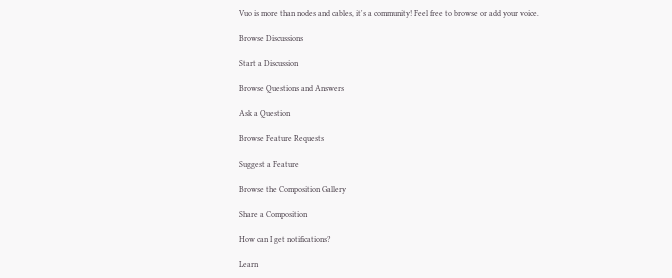Vuo is more than nodes and cables, it's a community! Feel free to browse or add your voice.

Browse Discussions

Start a Discussion

Browse Questions and Answers

Ask a Question

Browse Feature Requests

Suggest a Feature

Browse the Composition Gallery

Share a Composition

How can I get notifications?

Learn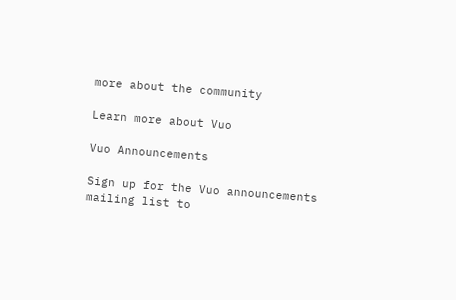more about the community

Learn more about Vuo

Vuo Announcements

Sign up for the Vuo announcements mailing list to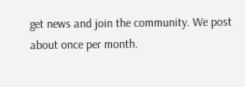get news and join the community. We post about once per month.